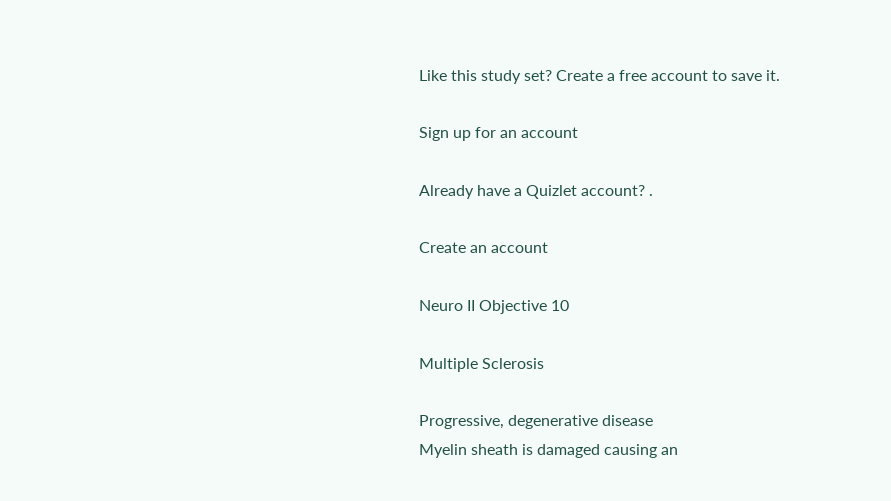Like this study set? Create a free account to save it.

Sign up for an account

Already have a Quizlet account? .

Create an account

Neuro II Objective 10

Multiple Sclerosis

Progressive, degenerative disease
Myelin sheath is damaged causing an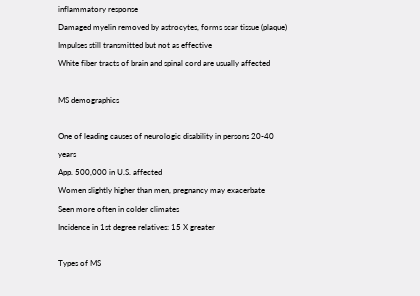inflammatory response
Damaged myelin removed by astrocytes, forms scar tissue (plaque)
Impulses still transmitted but not as effective
White fiber tracts of brain and spinal cord are usually affected

MS demographics

One of leading causes of neurologic disability in persons 20-40 years
App. 500,000 in U.S. affected
Women slightly higher than men, pregnancy may exacerbate
Seen more often in colder climates
Incidence in 1st degree relatives: 15 X greater

Types of MS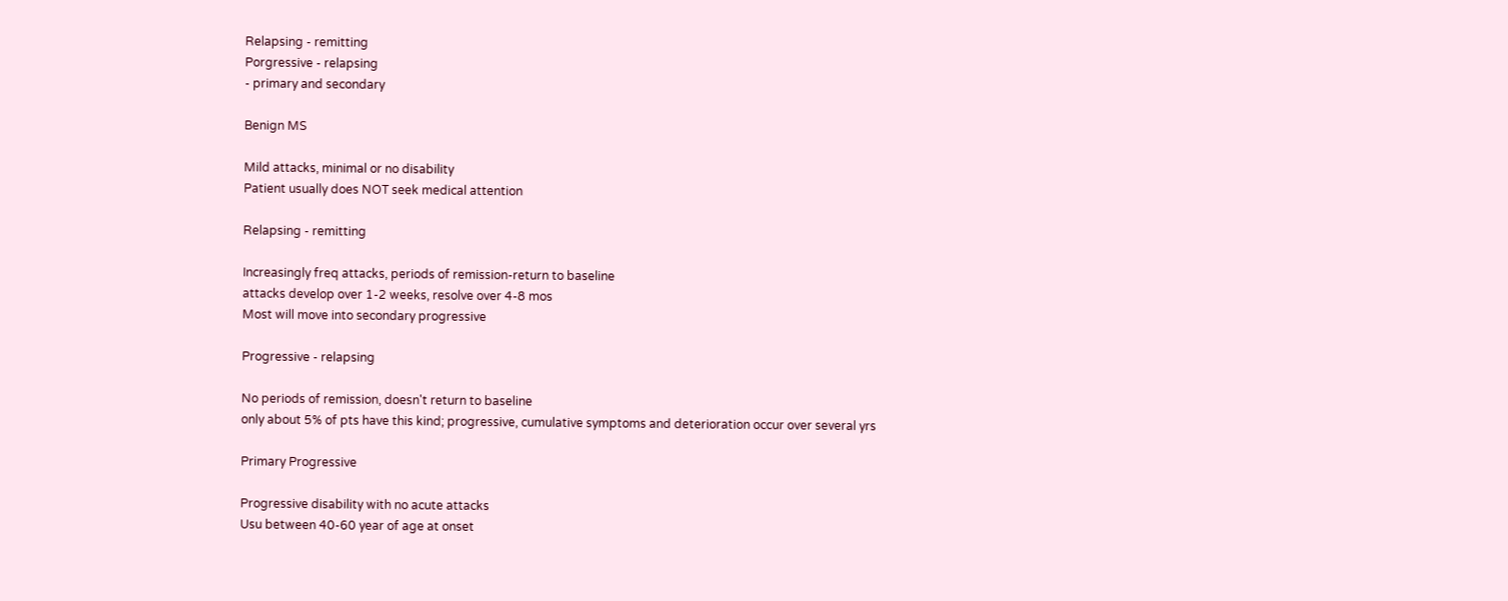Relapsing - remitting
Porgressive - relapsing
- primary and secondary

Benign MS

Mild attacks, minimal or no disability
Patient usually does NOT seek medical attention

Relapsing - remitting

Increasingly freq attacks, periods of remission-return to baseline
attacks develop over 1-2 weeks, resolve over 4-8 mos
Most will move into secondary progressive

Progressive - relapsing

No periods of remission, doesn't return to baseline
only about 5% of pts have this kind; progressive, cumulative symptoms and deterioration occur over several yrs

Primary Progressive

Progressive disability with no acute attacks
Usu between 40-60 year of age at onset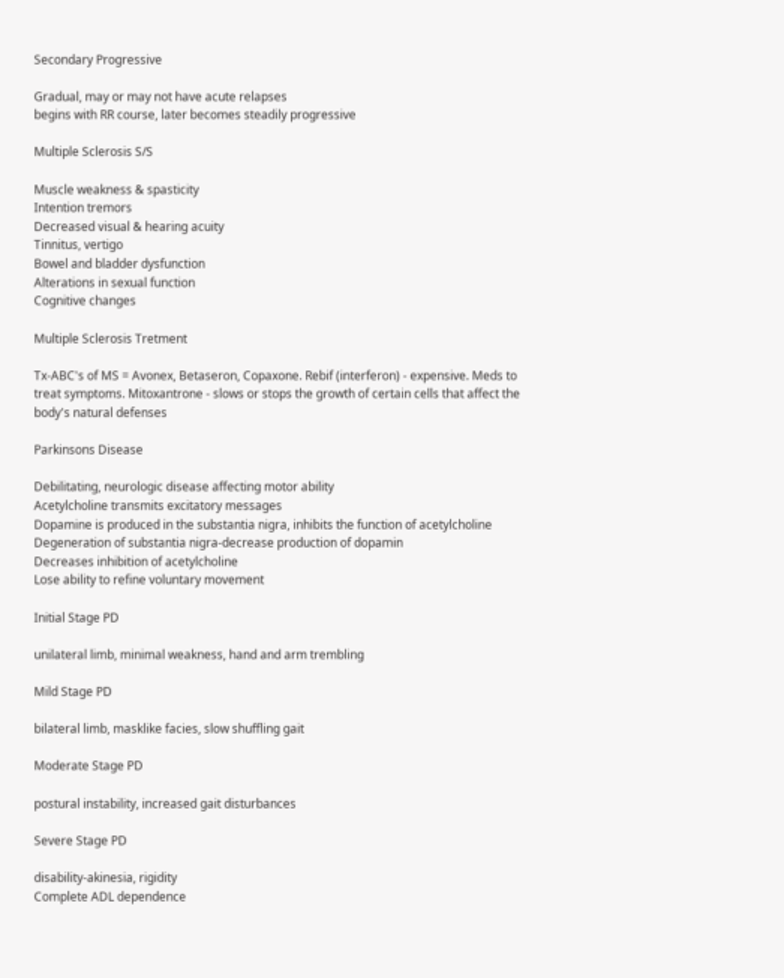Secondary Progressive

Gradual, may or may not have acute relapses
begins with RR course, later becomes steadily progressive

Multiple Sclerosis S/S

Muscle weakness & spasticity
Intention tremors
Decreased visual & hearing acuity
Tinnitus, vertigo
Bowel and bladder dysfunction
Alterations in sexual function
Cognitive changes

Multiple Sclerosis Tretment

Tx-ABC's of MS = Avonex, Betaseron, Copaxone. Rebif (interferon) - expensive. Meds to treat symptoms. Mitoxantrone - slows or stops the growth of certain cells that affect the body's natural defenses

Parkinsons Disease

Debilitating, neurologic disease affecting motor ability
Acetylcholine transmits excitatory messages
Dopamine is produced in the substantia nigra, inhibits the function of acetylcholine
Degeneration of substantia nigra-decrease production of dopamin
Decreases inhibition of acetylcholine
Lose ability to refine voluntary movement

Initial Stage PD

unilateral limb, minimal weakness, hand and arm trembling

Mild Stage PD

bilateral limb, masklike facies, slow shuffling gait

Moderate Stage PD

postural instability, increased gait disturbances

Severe Stage PD

disability-akinesia, rigidity
Complete ADL dependence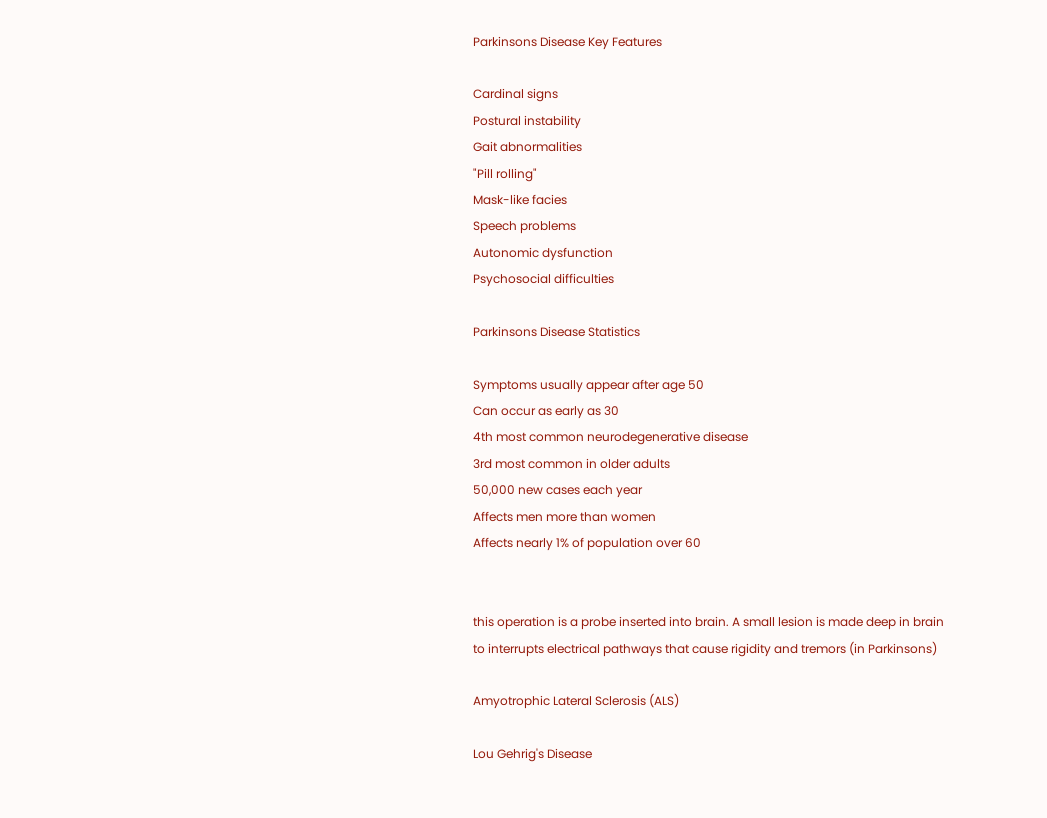Parkinsons Disease Key Features

Cardinal signs
Postural instability
Gait abnormalities
"Pill rolling"
Mask-like facies
Speech problems
Autonomic dysfunction
Psychosocial difficulties

Parkinsons Disease Statistics

Symptoms usually appear after age 50
Can occur as early as 30
4th most common neurodegenerative disease
3rd most common in older adults
50,000 new cases each year
Affects men more than women
Affects nearly 1% of population over 60


this operation is a probe inserted into brain. A small lesion is made deep in brain to interrupts electrical pathways that cause rigidity and tremors (in Parkinsons)

Amyotrophic Lateral Sclerosis (ALS)

Lou Gehrig's Disease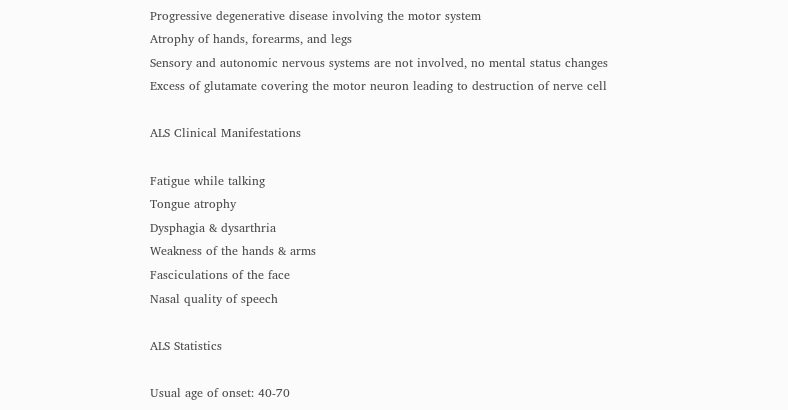Progressive degenerative disease involving the motor system
Atrophy of hands, forearms, and legs
Sensory and autonomic nervous systems are not involved, no mental status changes
Excess of glutamate covering the motor neuron leading to destruction of nerve cell

ALS Clinical Manifestations

Fatigue while talking
Tongue atrophy
Dysphagia & dysarthria
Weakness of the hands & arms
Fasciculations of the face
Nasal quality of speech

ALS Statistics

Usual age of onset: 40-70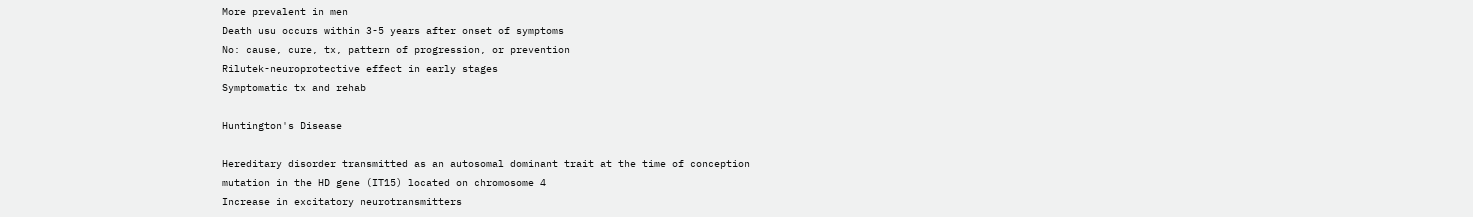More prevalent in men
Death usu occurs within 3-5 years after onset of symptoms
No: cause, cure, tx, pattern of progression, or prevention
Rilutek-neuroprotective effect in early stages
Symptomatic tx and rehab

Huntington's Disease

Hereditary disorder transmitted as an autosomal dominant trait at the time of conception
mutation in the HD gene (IT15) located on chromosome 4
Increase in excitatory neurotransmitters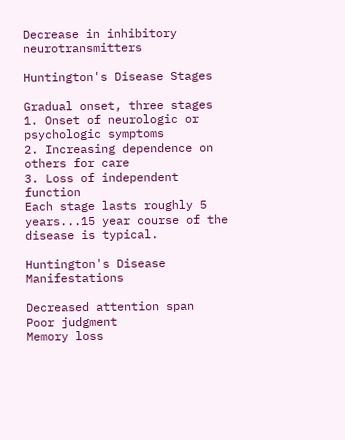Decrease in inhibitory neurotransmitters

Huntington's Disease Stages

Gradual onset, three stages
1. Onset of neurologic or psychologic symptoms
2. Increasing dependence on others for care
3. Loss of independent function
Each stage lasts roughly 5 years...15 year course of the disease is typical.

Huntington's Disease Manifestations

Decreased attention span
Poor judgment
Memory loss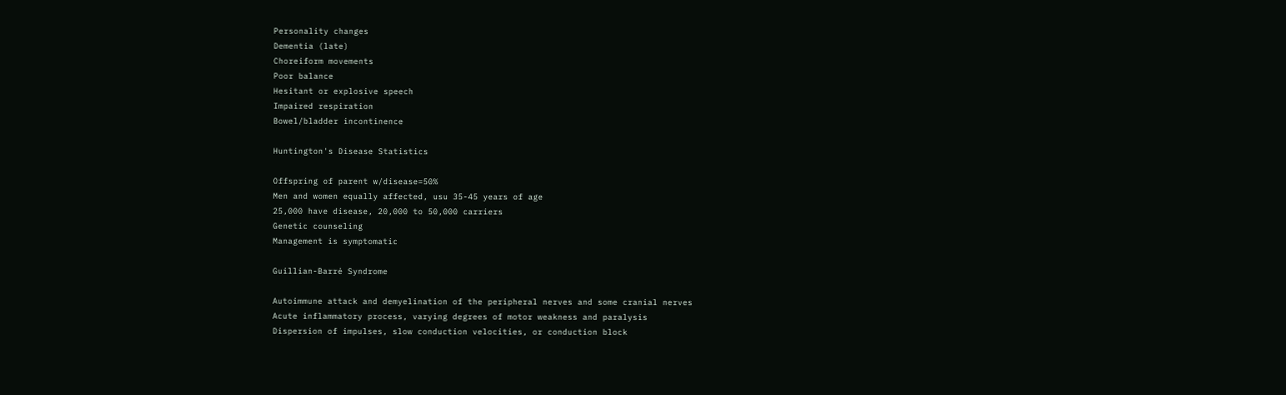Personality changes
Dementia (late)
Choreiform movements
Poor balance
Hesitant or explosive speech
Impaired respiration
Bowel/bladder incontinence

Huntington's Disease Statistics

Offspring of parent w/disease=50%
Men and women equally affected, usu 35-45 years of age
25,000 have disease, 20,000 to 50,000 carriers
Genetic counseling
Management is symptomatic

Guillian-Barré Syndrome

Autoimmune attack and demyelination of the peripheral nerves and some cranial nerves
Acute inflammatory process, varying degrees of motor weakness and paralysis
Dispersion of impulses, slow conduction velocities, or conduction block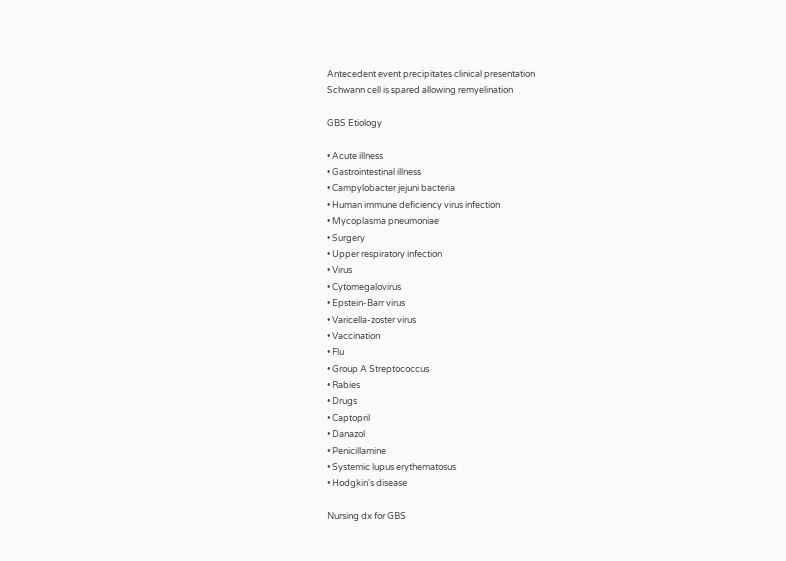Antecedent event precipitates clinical presentation
Schwann cell is spared allowing remyelination

GBS Etiology

• Acute illness
• Gastrointestinal illness
• Campylobacter jejuni bacteria
• Human immune deficiency virus infection
• Mycoplasma pneumoniae
• Surgery
• Upper respiratory infection
• Virus
• Cytomegalovirus
• Epstein-Barr virus
• Varicella-zoster virus
• Vaccination
• Flu
• Group A Streptococcus
• Rabies
• Drugs
• Captopril
• Danazol
• Penicillamine
• Systemic lupus erythematosus
• Hodgkin's disease

Nursing dx for GBS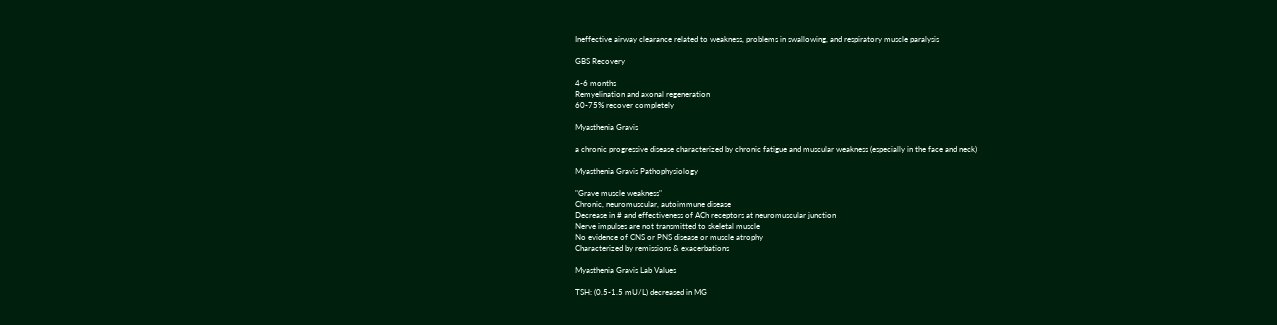Ineffective airway clearance related to weakness, problems in swallowing, and respiratory muscle paralysis

GBS Recovery

4-6 months
Remyelination and axonal regeneration
60-75% recover completely

Myasthenia Gravis

a chronic progressive disease characterized by chronic fatigue and muscular weakness (especially in the face and neck)

Myasthenia Gravis Pathophysiology

"Grave muscle weakness"
Chronic, neuromuscular, autoimmune disease
Decrease in # and effectiveness of ACh receptors at neuromuscular junction
Nerve impulses are not transmitted to skeletal muscle
No evidence of CNS or PNS disease or muscle atrophy
Characterized by remissions & exacerbations

Myasthenia Gravis Lab Values

TSH: (0.5-1.5 mU/L) decreased in MG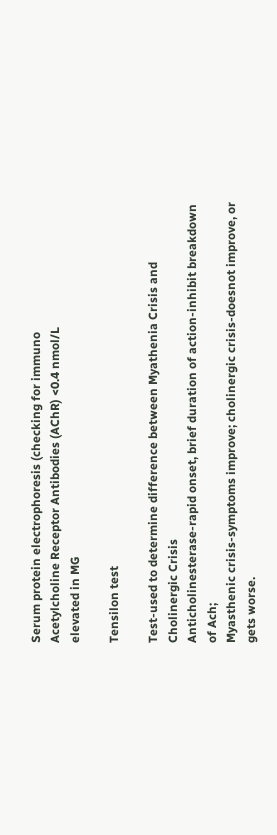Serum protein electrophoresis (checking for immuno
Acetylcholine Receptor Antibodies (AChR) <0.4 nmol/L
elevated in MG

Tensilon test

Test-used to determine difference between Myathenia Crisis and Cholinergic Crisis
Anticholinesterase-rapid onset, brief duration of action-inhibit breakdown of Ach;
Myasthenic crisis-symptoms improve; cholinergic crisis-doesnot improve, or gets worse.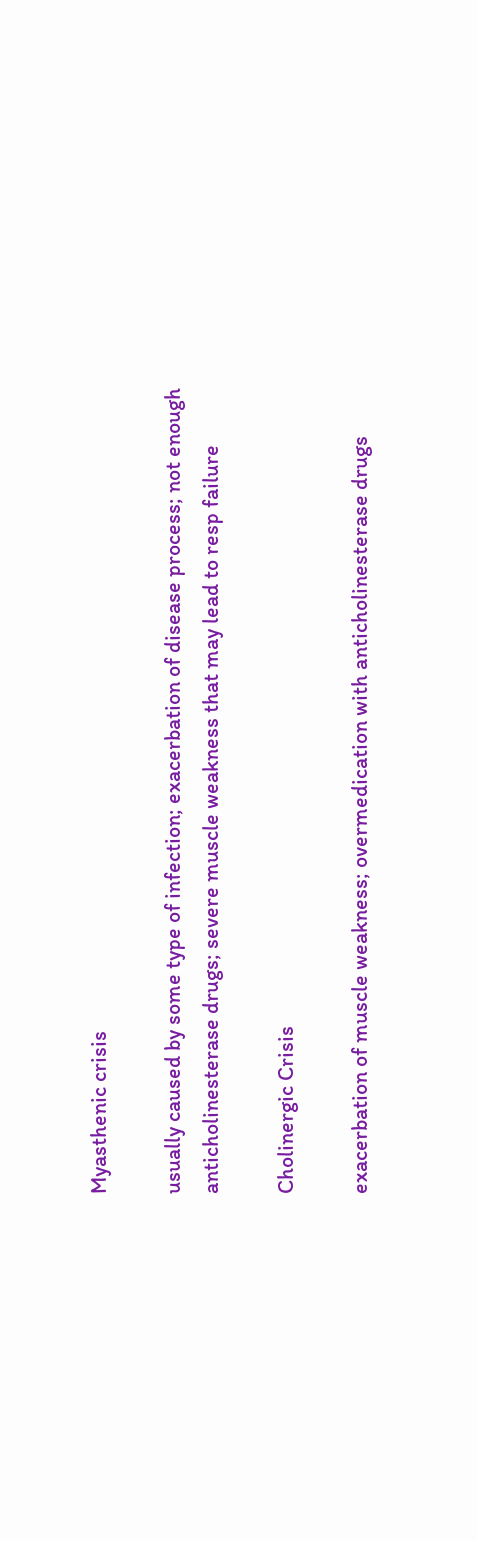Myasthenic crisis

usually caused by some type of infection; exacerbation of disease process; not enough anticholinesterase drugs; severe muscle weakness that may lead to resp failure

Cholinergic Crisis

exacerbation of muscle weakness; overmedication with anticholinesterase drugs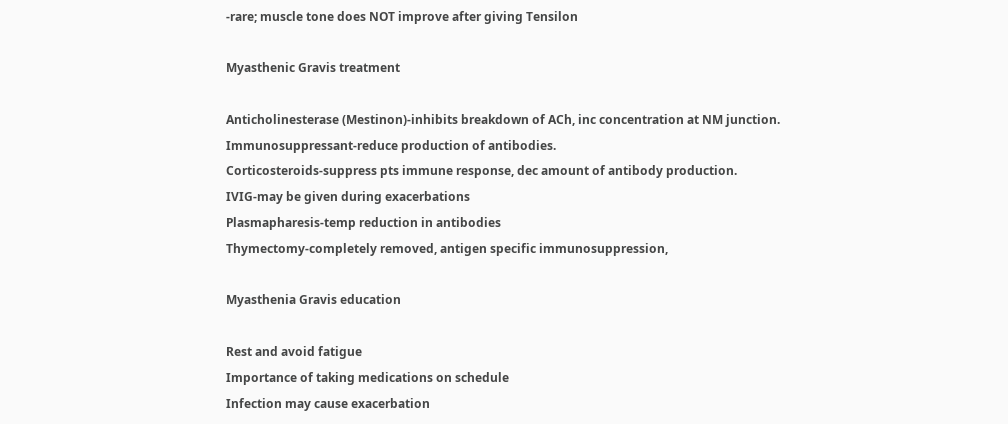-rare; muscle tone does NOT improve after giving Tensilon

Myasthenic Gravis treatment

Anticholinesterase (Mestinon)-inhibits breakdown of ACh, inc concentration at NM junction.
Immunosuppressant-reduce production of antibodies.
Corticosteroids-suppress pts immune response, dec amount of antibody production.
IVIG-may be given during exacerbations
Plasmapharesis-temp reduction in antibodies
Thymectomy-completely removed, antigen specific immunosuppression,

Myasthenia Gravis education

Rest and avoid fatigue
Importance of taking medications on schedule
Infection may cause exacerbation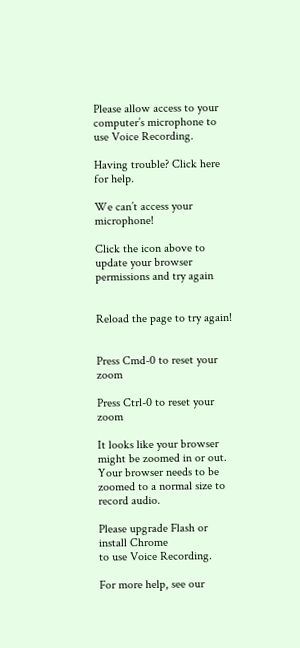Please allow access to your computer’s microphone to use Voice Recording.

Having trouble? Click here for help.

We can’t access your microphone!

Click the icon above to update your browser permissions and try again


Reload the page to try again!


Press Cmd-0 to reset your zoom

Press Ctrl-0 to reset your zoom

It looks like your browser might be zoomed in or out. Your browser needs to be zoomed to a normal size to record audio.

Please upgrade Flash or install Chrome
to use Voice Recording.

For more help, see our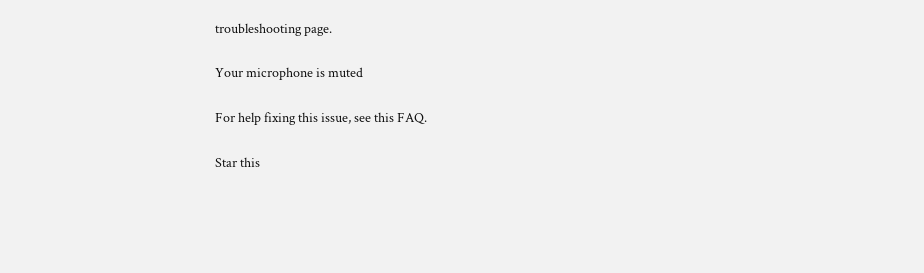troubleshooting page.

Your microphone is muted

For help fixing this issue, see this FAQ.

Star this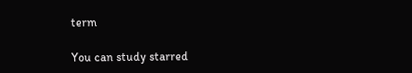term

You can study starred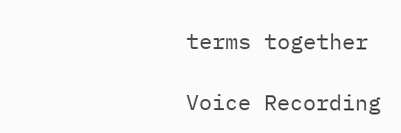terms together

Voice Recording